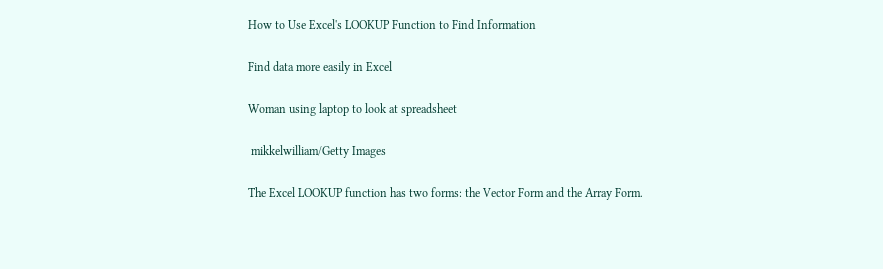How to Use Excel's LOOKUP Function to Find Information

Find data more easily in Excel

Woman using laptop to look at spreadsheet

 mikkelwilliam/Getty Images

The Excel LOOKUP function has two forms: the Vector Form and the Array Form.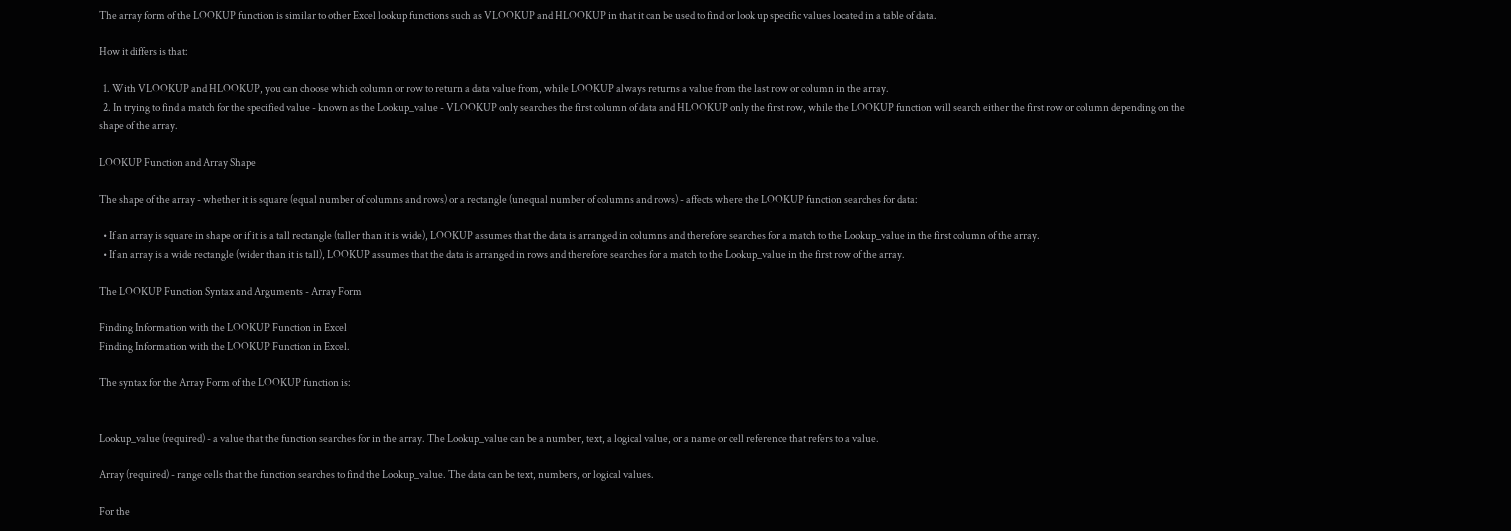The array form of the LOOKUP function is similar to other Excel lookup functions such as VLOOKUP and HLOOKUP in that it can be used to find or look up specific values located in a table of data.

How it differs is that:

  1. With VLOOKUP and HLOOKUP, you can choose which column or row to return a data value from, while LOOKUP always returns a value from the last row or column in the array.
  2. In trying to find a match for the specified value - known as the Lookup_value - VLOOKUP only searches the first column of data and HLOOKUP only the first row, while the LOOKUP function will search either the first row or column depending on the shape of the array.

LOOKUP Function and Array Shape

The shape of the array - whether it is square (equal number of columns and rows) or a rectangle (unequal number of columns and rows) - affects where the LOOKUP function searches for data:

  • If an array is square in shape or if it is a tall rectangle (taller than it is wide), LOOKUP assumes that the data is arranged in columns and therefore searches for a match to the Lookup_value in the first column of the array.
  • If an array is a wide rectangle (wider than it is tall), LOOKUP assumes that the data is arranged in rows and therefore searches for a match to the Lookup_value in the first row of the array.

The LOOKUP Function Syntax and Arguments - Array Form

Finding Information with the LOOKUP Function in Excel
Finding Information with the LOOKUP Function in Excel.

The syntax for the Array Form of the LOOKUP function is:


Lookup_value (required) - a value that the function searches for in the array. The Lookup_value can be a number, text, a logical value, or a name or cell reference that refers to a value.

Array (required) - range cells that the function searches to find the Lookup_value. The data can be text, numbers, or logical values.

For the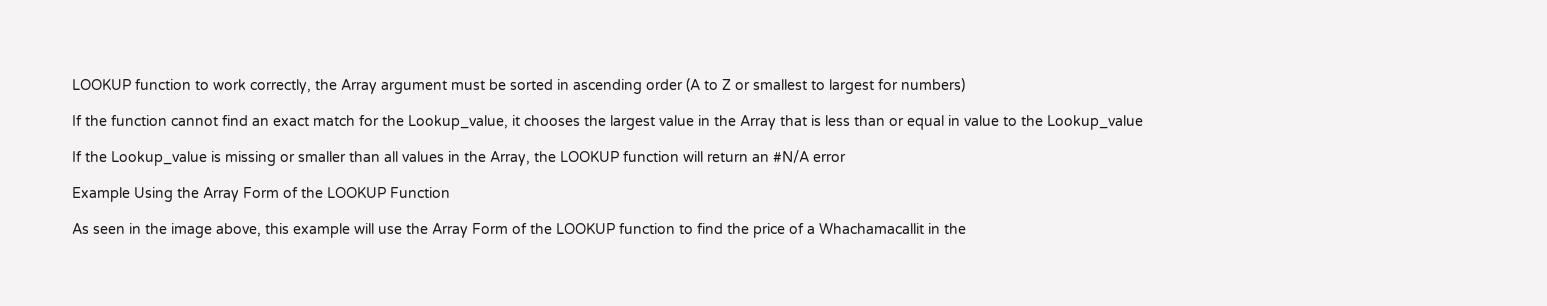LOOKUP function to work correctly, the Array argument must be sorted in ascending order (A to Z or smallest to largest for numbers)

If the function cannot find an exact match for the Lookup_value, it chooses the largest value in the Array that is less than or equal in value to the Lookup_value

If the Lookup_value is missing or smaller than all values in the Array, the LOOKUP function will return an #N/A error

Example Using the Array Form of the LOOKUP Function

As seen in the image above, this example will use the Array Form of the LOOKUP function to find the price of a Whachamacallit in the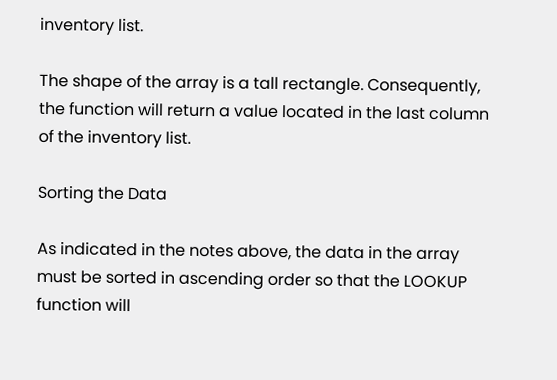inventory list.

The shape of the array is a tall rectangle. Consequently, the function will return a value located in the last column of the inventory list.

Sorting the Data

As indicated in the notes above, the data in the array must be sorted in ascending order so that the LOOKUP function will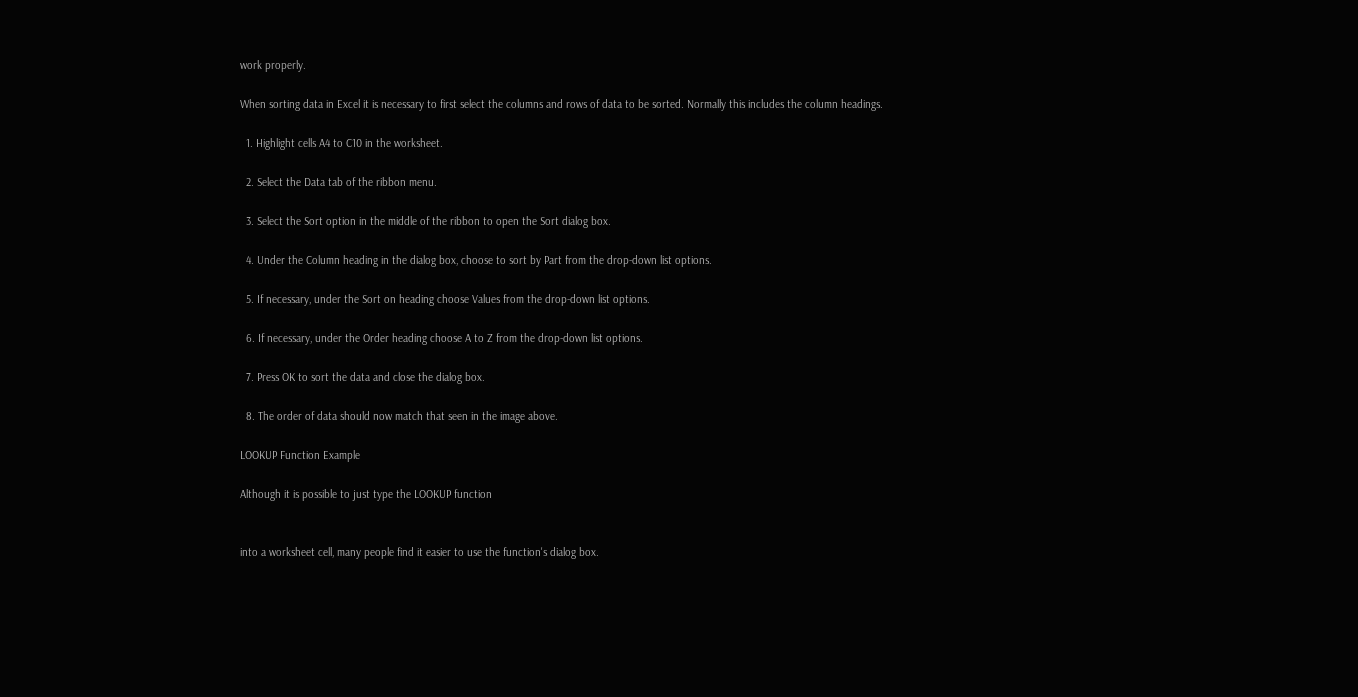work properly.

When sorting data in Excel it is necessary to first select the columns and rows of data to be sorted. Normally this includes the column headings.

  1. Highlight cells A4 to C10 in the worksheet.

  2. Select the Data tab of the ribbon menu.

  3. Select the Sort option in the middle of the ribbon to open the Sort dialog box.

  4. Under the Column heading in the dialog box, choose to sort by Part from the drop-down list options.

  5. If necessary, under the Sort on heading choose Values from the drop-down list options.

  6. If necessary, under the Order heading choose A to Z from the drop-down list options.

  7. Press OK to sort the data and close the dialog box.

  8. The order of data should now match that seen in the image above.

LOOKUP Function Example

Although it is possible to just type the LOOKUP function


into a worksheet cell, many people find it easier to use the function's dialog box.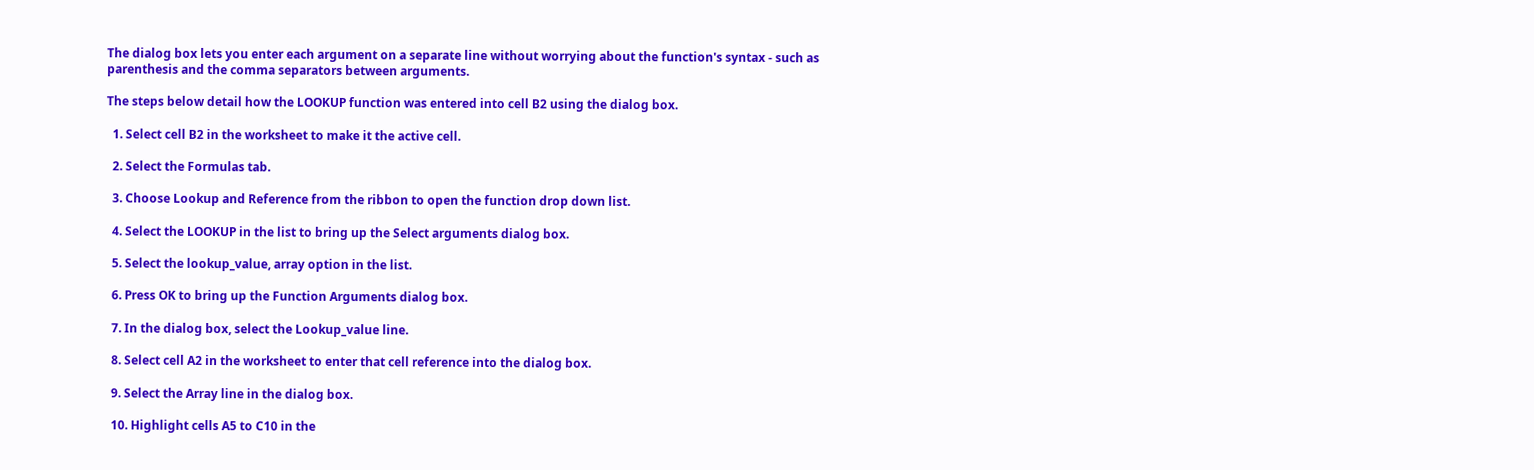The dialog box lets you enter each argument on a separate line without worrying about the function's syntax - such as parenthesis and the comma separators between arguments.

The steps below detail how the LOOKUP function was entered into cell B2 using the dialog box.

  1. Select cell B2 in the worksheet to make it the active cell.

  2. Select the Formulas tab.

  3. Choose Lookup and Reference from the ribbon to open the function drop down list.

  4. Select the LOOKUP in the list to bring up the Select arguments dialog box.

  5. Select the lookup_value, array option in the list.

  6. Press OK to bring up the Function Arguments dialog box.

  7. In the dialog box, select the Lookup_value line.

  8. Select cell A2 in the worksheet to enter that cell reference into the dialog box.

  9. Select the Array line in the dialog box.

  10. Highlight cells A5 to C10 in the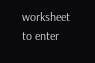worksheet to enter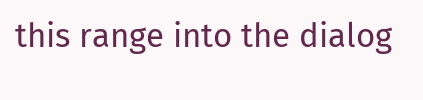this range into the dialog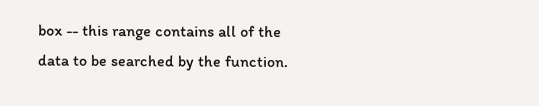box -- this range contains all of the data to be searched by the function.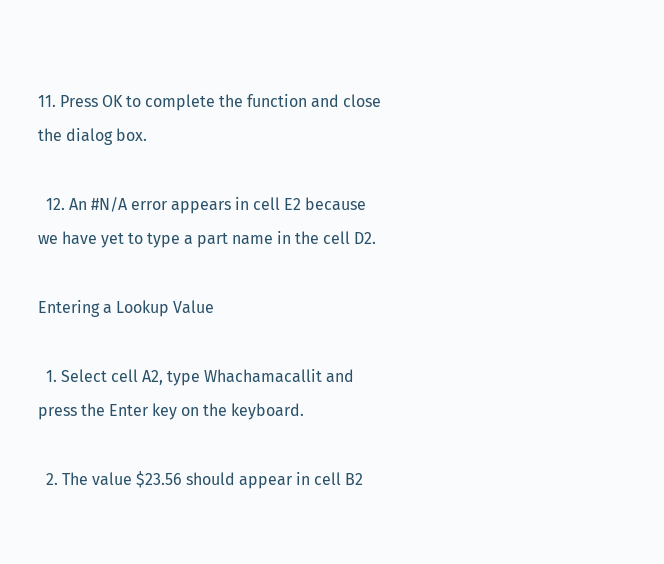11. Press OK to complete the function and close the dialog box.

  12. An #N/A error appears in cell E2 because we have yet to type a part name in the cell D2.

Entering a Lookup Value

  1. Select cell A2, type Whachamacallit and press the Enter key on the keyboard.

  2. The value $23.56 should appear in cell B2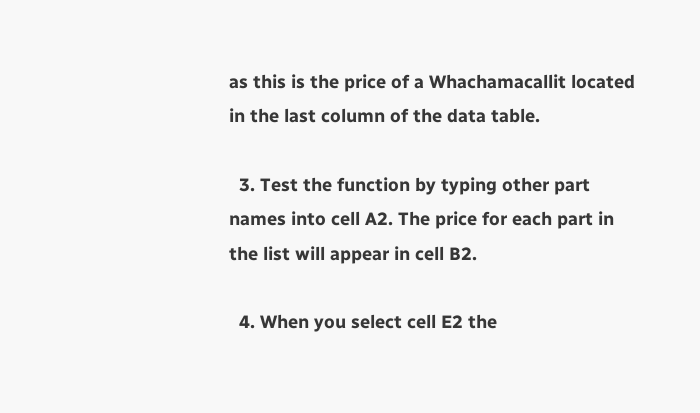as this is the price of a Whachamacallit located in the last column of the data table.

  3. Test the function by typing other part names into cell A2. The price for each part in the list will appear in cell B2.

  4. When you select cell E2 the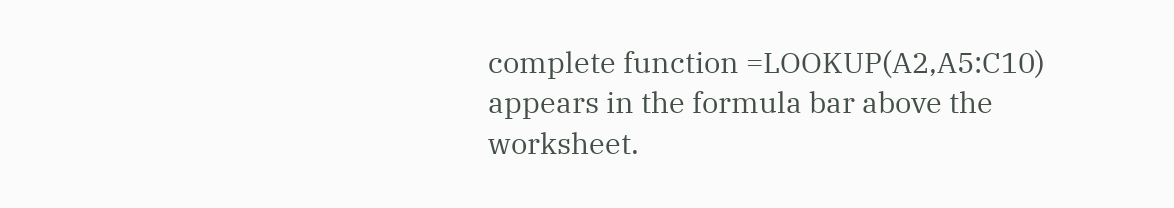complete function =LOOKUP(A2,A5:C10) appears in the formula bar above the worksheet.